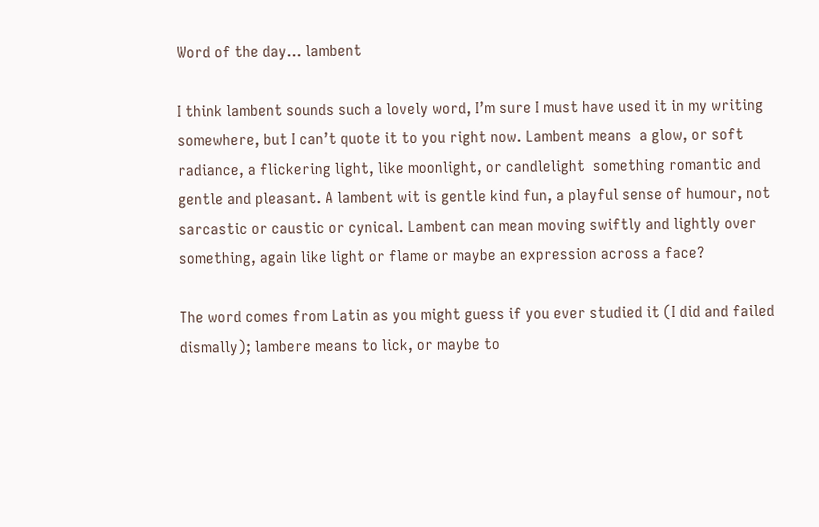Word of the day… lambent

I think lambent sounds such a lovely word, I’m sure I must have used it in my writing somewhere, but I can’t quote it to you right now. Lambent means  a glow, or soft radiance, a flickering light, like moonlight, or candlelight  something romantic and gentle and pleasant. A lambent wit is gentle kind fun, a playful sense of humour, not sarcastic or caustic or cynical. Lambent can mean moving swiftly and lightly over something, again like light or flame or maybe an expression across a face?

The word comes from Latin as you might guess if you ever studied it (I did and failed dismally); lambere means to lick, or maybe to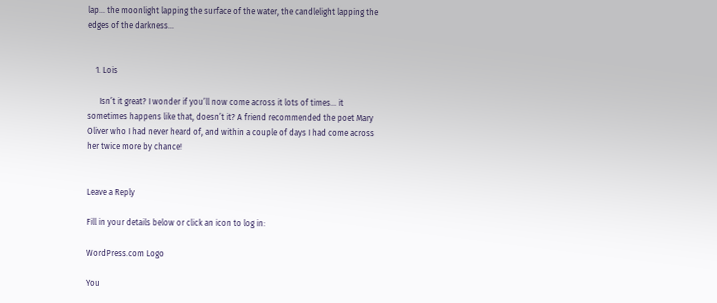lap… the moonlight lapping the surface of the water, the candlelight lapping the edges of the darkness…


    1. Lois

      Isn’t it great? I wonder if you’ll now come across it lots of times… it sometimes happens like that, doesn’t it? A friend recommended the poet Mary Oliver who I had never heard of, and within a couple of days I had come across her twice more by chance!


Leave a Reply

Fill in your details below or click an icon to log in:

WordPress.com Logo

You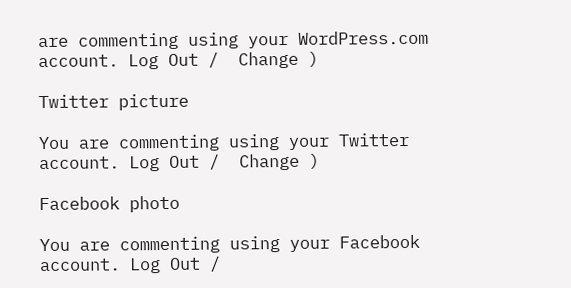are commenting using your WordPress.com account. Log Out /  Change )

Twitter picture

You are commenting using your Twitter account. Log Out /  Change )

Facebook photo

You are commenting using your Facebook account. Log Out /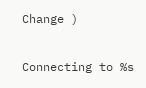Change )

Connecting to %s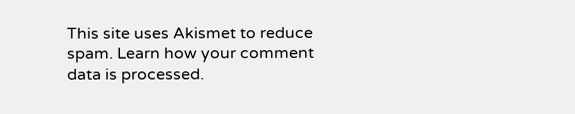This site uses Akismet to reduce spam. Learn how your comment data is processed.